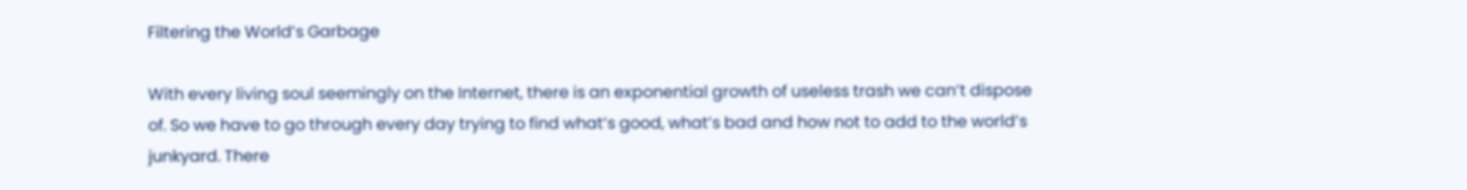Filtering the World’s Garbage

With every living soul seemingly on the Internet, there is an exponential growth of useless trash we can’t dispose of. So we have to go through every day trying to find what’s good, what’s bad and how not to add to the world’s junkyard. There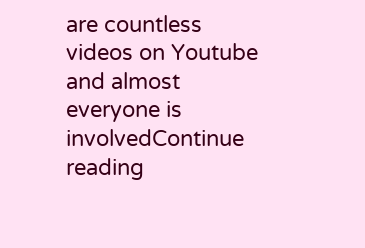are countless videos on Youtube and almost everyone is involvedContinue reading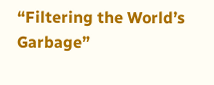“Filtering the World’s Garbage”